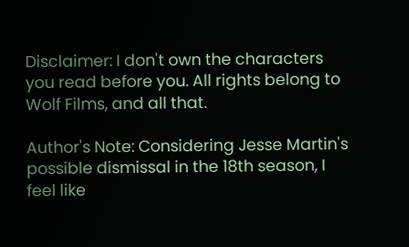Disclaimer: I don't own the characters you read before you. All rights belong to Wolf Films, and all that.

Author's Note: Considering Jesse Martin's possible dismissal in the 18th season, I feel like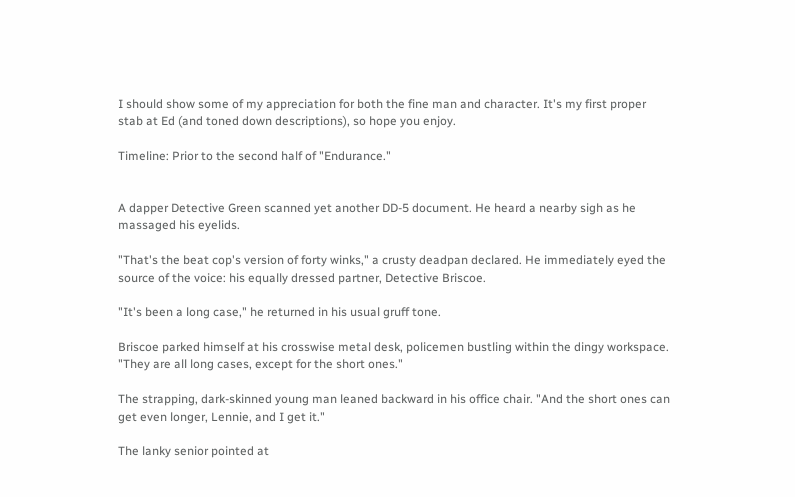I should show some of my appreciation for both the fine man and character. It's my first proper stab at Ed (and toned down descriptions), so hope you enjoy.

Timeline: Prior to the second half of "Endurance."


A dapper Detective Green scanned yet another DD-5 document. He heard a nearby sigh as he massaged his eyelids.

"That's the beat cop's version of forty winks," a crusty deadpan declared. He immediately eyed the source of the voice: his equally dressed partner, Detective Briscoe.

"It's been a long case," he returned in his usual gruff tone.

Briscoe parked himself at his crosswise metal desk, policemen bustling within the dingy workspace. "They are all long cases, except for the short ones."

The strapping, dark-skinned young man leaned backward in his office chair. "And the short ones can get even longer, Lennie, and I get it."

The lanky senior pointed at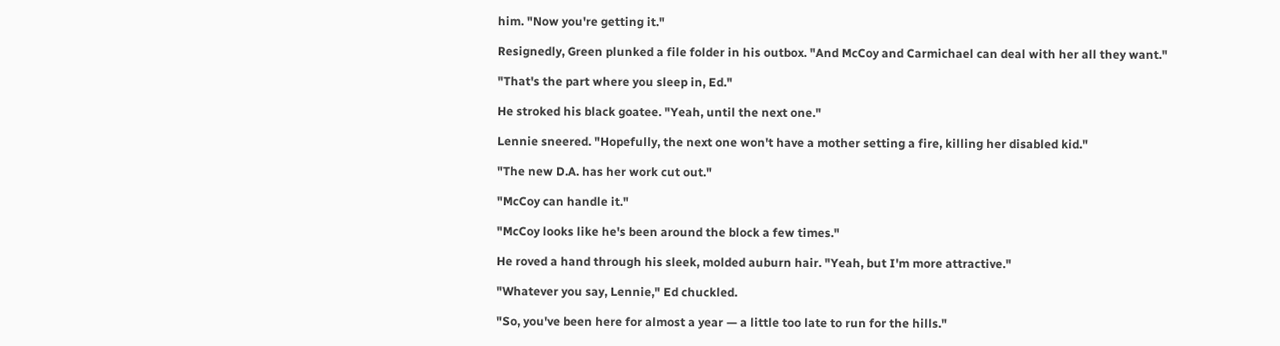him. "Now you're getting it."

Resignedly, Green plunked a file folder in his outbox. "And McCoy and Carmichael can deal with her all they want."

"That's the part where you sleep in, Ed."

He stroked his black goatee. "Yeah, until the next one."

Lennie sneered. "Hopefully, the next one won't have a mother setting a fire, killing her disabled kid."

"The new D.A. has her work cut out."

"McCoy can handle it."

"McCoy looks like he's been around the block a few times."

He roved a hand through his sleek, molded auburn hair. "Yeah, but I'm more attractive."

"Whatever you say, Lennie," Ed chuckled.

"So, you've been here for almost a year — a little too late to run for the hills."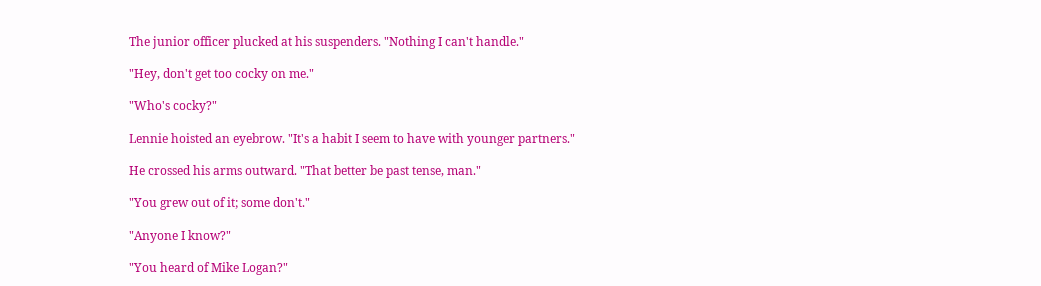The junior officer plucked at his suspenders. "Nothing I can't handle."

"Hey, don't get too cocky on me."

"Who's cocky?"

Lennie hoisted an eyebrow. "It's a habit I seem to have with younger partners."

He crossed his arms outward. "That better be past tense, man."

"You grew out of it; some don't."

"Anyone I know?"

"You heard of Mike Logan?"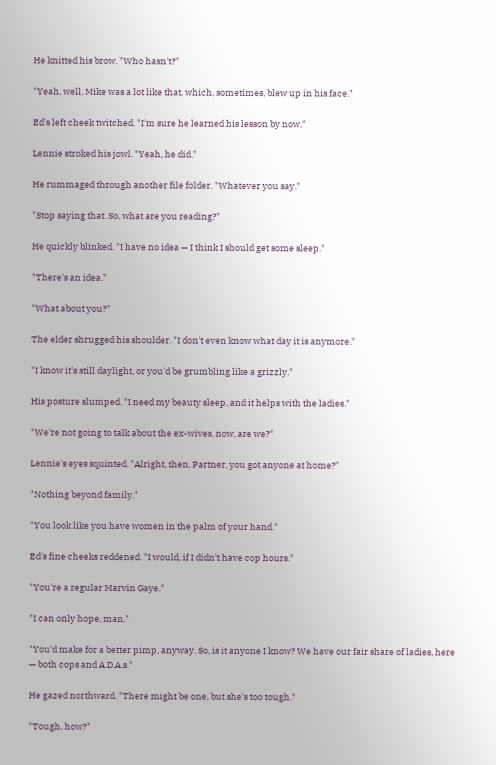He knitted his brow. "Who hasn't?"

"Yeah, well, Mike was a lot like that, which, sometimes, blew up in his face."

Ed's left cheek twitched. "I'm sure he learned his lesson by now."

Lennie stroked his jowl. "Yeah, he did."

He rummaged through another file folder. "Whatever you say."

"Stop saying that. So, what are you reading?"

He quickly blinked. "I have no idea — I think I should get some sleep."

"There's an idea."

"What about you?"

The elder shrugged his shoulder. "I don't even know what day it is anymore."

"I know it's still daylight, or you'd be grumbling like a grizzly."

His posture slumped. "I need my beauty sleep, and it helps with the ladies."

"We're not going to talk about the ex-wives, now, are we?"

Lennie's eyes squinted. "Alright, then, Partner, you got anyone at home?"

"Nothing beyond family."

"You look like you have women in the palm of your hand."

Ed's fine cheeks reddened. "I would, if I didn't have cop hours."

"You're a regular Marvin Gaye."

"I can only hope, man."

"You'd make for a better pimp, anyway. So, is it anyone I know? We have our fair share of ladies, here — both cops and A.D.A.s."

He gazed northward. "There might be one, but she's too tough."

"Tough, how?"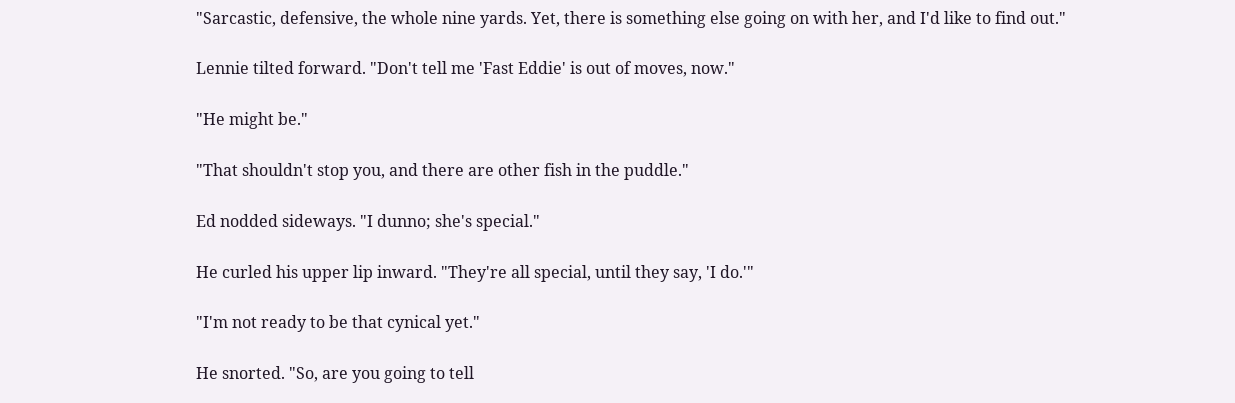"Sarcastic, defensive, the whole nine yards. Yet, there is something else going on with her, and I'd like to find out."

Lennie tilted forward. "Don't tell me 'Fast Eddie' is out of moves, now."

"He might be."

"That shouldn't stop you, and there are other fish in the puddle."

Ed nodded sideways. "I dunno; she's special."

He curled his upper lip inward. "They're all special, until they say, 'I do.'"

"I'm not ready to be that cynical yet."

He snorted. "So, are you going to tell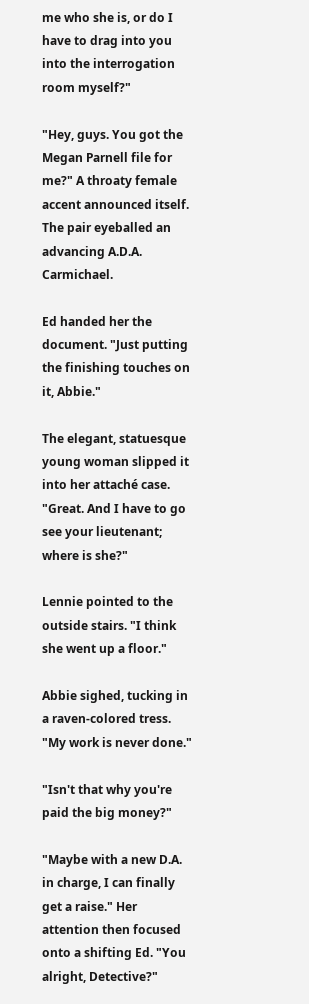me who she is, or do I have to drag into you into the interrogation room myself?"

"Hey, guys. You got the Megan Parnell file for me?" A throaty female accent announced itself. The pair eyeballed an advancing A.D.A. Carmichael.

Ed handed her the document. "Just putting the finishing touches on it, Abbie."

The elegant, statuesque young woman slipped it into her attaché case. "Great. And I have to go see your lieutenant; where is she?"

Lennie pointed to the outside stairs. "I think she went up a floor."

Abbie sighed, tucking in a raven-colored tress. "My work is never done."

"Isn't that why you're paid the big money?"

"Maybe with a new D.A. in charge, I can finally get a raise." Her attention then focused onto a shifting Ed. "You alright, Detective?"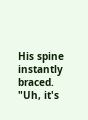His spine instantly braced. "Uh, it's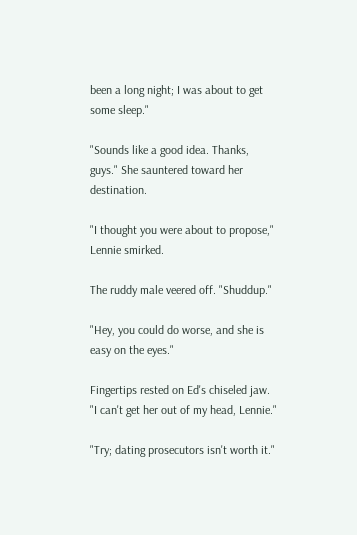been a long night; I was about to get some sleep."

"Sounds like a good idea. Thanks, guys." She sauntered toward her destination.

"I thought you were about to propose," Lennie smirked.

The ruddy male veered off. "Shuddup."

"Hey, you could do worse, and she is easy on the eyes."

Fingertips rested on Ed's chiseled jaw. "I can't get her out of my head, Lennie."

"Try; dating prosecutors isn't worth it."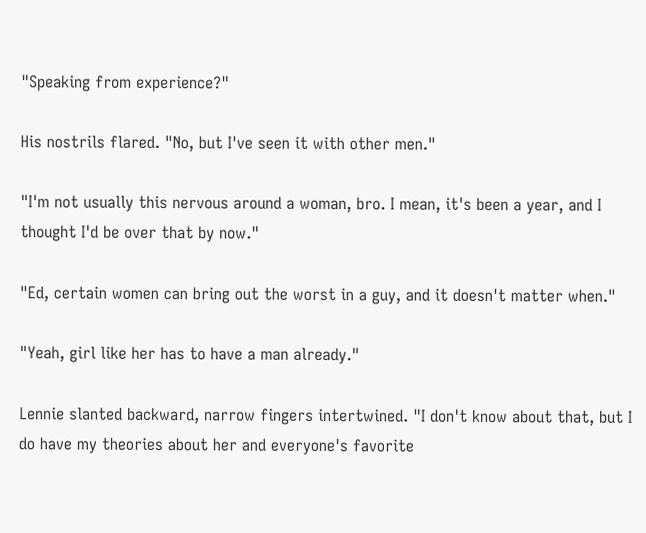"Speaking from experience?"

His nostrils flared. "No, but I've seen it with other men."

"I'm not usually this nervous around a woman, bro. I mean, it's been a year, and I thought I'd be over that by now."

"Ed, certain women can bring out the worst in a guy, and it doesn't matter when."

"Yeah, girl like her has to have a man already."

Lennie slanted backward, narrow fingers intertwined. "I don't know about that, but I do have my theories about her and everyone's favorite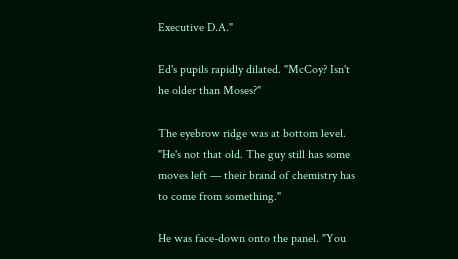Executive D.A."

Ed's pupils rapidly dilated. "McCoy? Isn't he older than Moses?"

The eyebrow ridge was at bottom level. "He's not that old. The guy still has some moves left — their brand of chemistry has to come from something."

He was face-down onto the panel. "You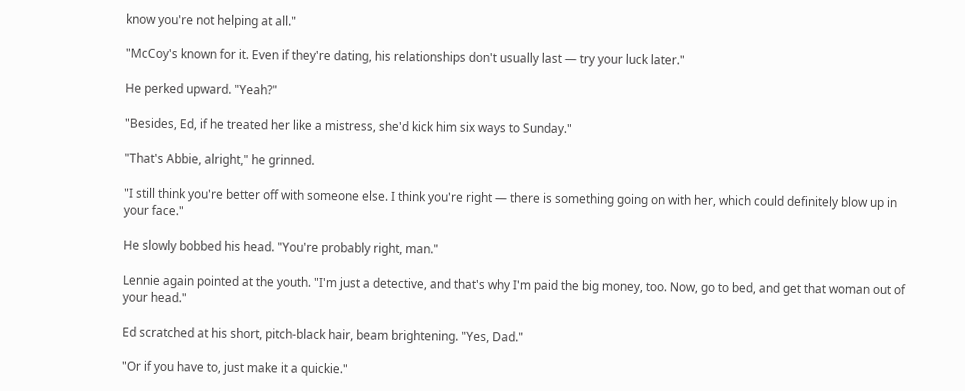know you're not helping at all."

"McCoy's known for it. Even if they're dating, his relationships don't usually last — try your luck later."

He perked upward. "Yeah?"

"Besides, Ed, if he treated her like a mistress, she'd kick him six ways to Sunday."

"That's Abbie, alright," he grinned.

"I still think you're better off with someone else. I think you're right — there is something going on with her, which could definitely blow up in your face."

He slowly bobbed his head. "You're probably right, man."

Lennie again pointed at the youth. "I'm just a detective, and that's why I'm paid the big money, too. Now, go to bed, and get that woman out of your head."

Ed scratched at his short, pitch-black hair, beam brightening. "Yes, Dad."

"Or if you have to, just make it a quickie."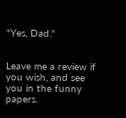"Yes, Dad."


Leave me a review if you wish, and see you in the funny papers.